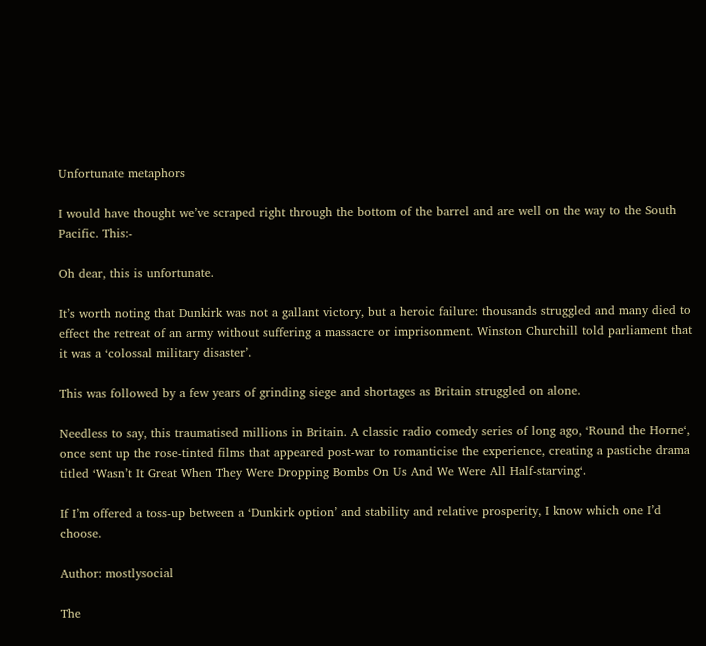Unfortunate metaphors

I would have thought we’ve scraped right through the bottom of the barrel and are well on the way to the South Pacific. This:-

Oh dear, this is unfortunate.

It’s worth noting that Dunkirk was not a gallant victory, but a heroic failure: thousands struggled and many died to effect the retreat of an army without suffering a massacre or imprisonment. Winston Churchill told parliament that it was a ‘colossal military disaster’.

This was followed by a few years of grinding siege and shortages as Britain struggled on alone.

Needless to say, this traumatised millions in Britain. A classic radio comedy series of long ago, ‘Round the Horne‘, once sent up the rose-tinted films that appeared post-war to romanticise the experience, creating a pastiche drama titled ‘Wasn’t It Great When They Were Dropping Bombs On Us And We Were All Half-starving‘.

If I’m offered a toss-up between a ‘Dunkirk option’ and stability and relative prosperity, I know which one I’d choose.

Author: mostlysocial

The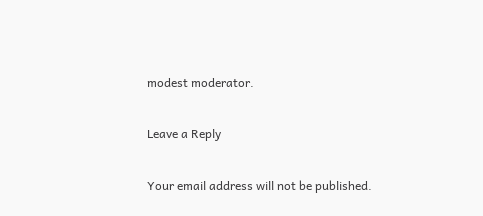modest moderator.

Leave a Reply

Your email address will not be published.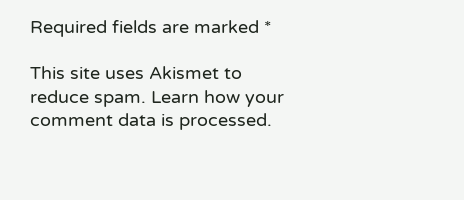Required fields are marked *

This site uses Akismet to reduce spam. Learn how your comment data is processed.